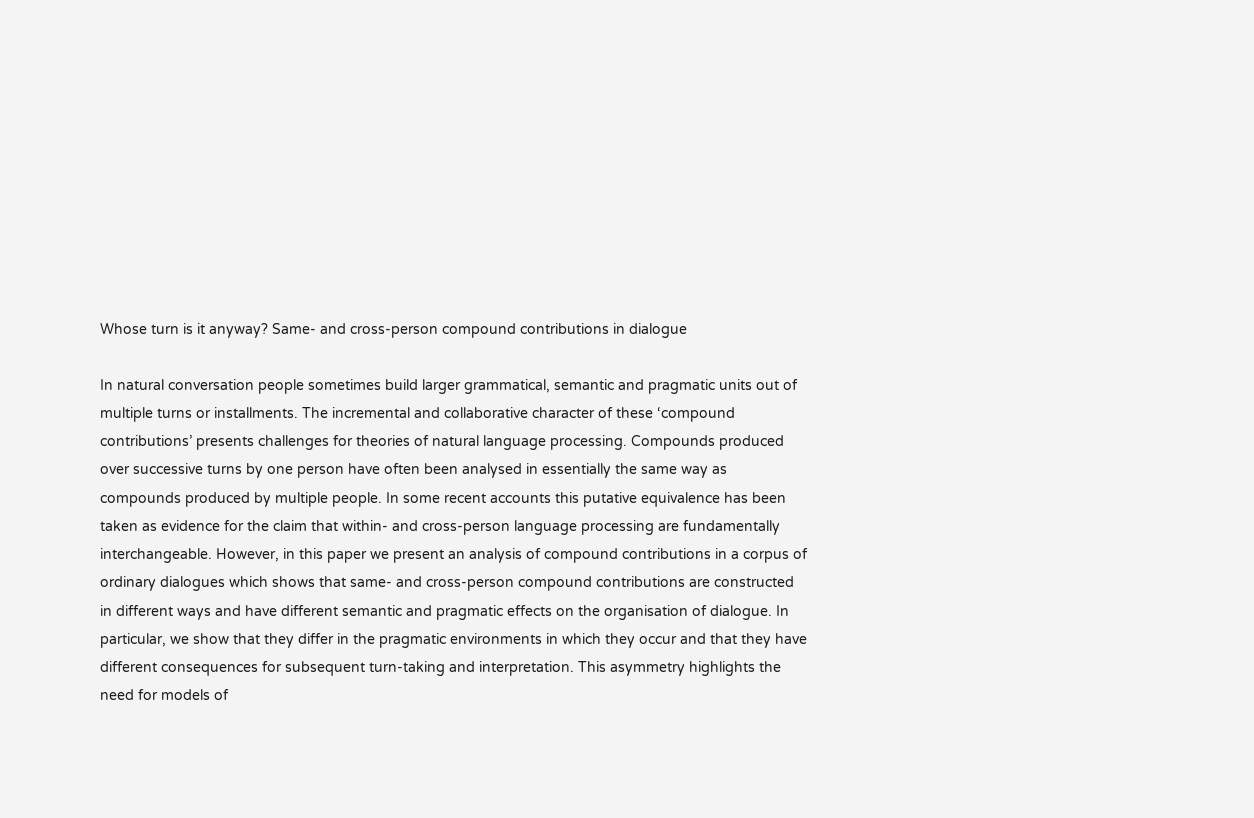Whose turn is it anyway? Same- and cross-person compound contributions in dialogue

In natural conversation people sometimes build larger grammatical, semantic and pragmatic units out of multiple turns or installments. The incremental and collaborative character of these ‘compound contributions’ presents challenges for theories of natural language processing. Compounds produced over successive turns by one person have often been analysed in essentially the same way as compounds produced by multiple people. In some recent accounts this putative equivalence has been taken as evidence for the claim that within- and cross-person language processing are fundamentally interchangeable. However, in this paper we present an analysis of compound contributions in a corpus of ordinary dialogues which shows that same- and cross-person compound contributions are constructed in different ways and have different semantic and pragmatic effects on the organisation of dialogue. In particular, we show that they differ in the pragmatic environments in which they occur and that they have different consequences for subsequent turn-taking and interpretation. This asymmetry highlights the need for models of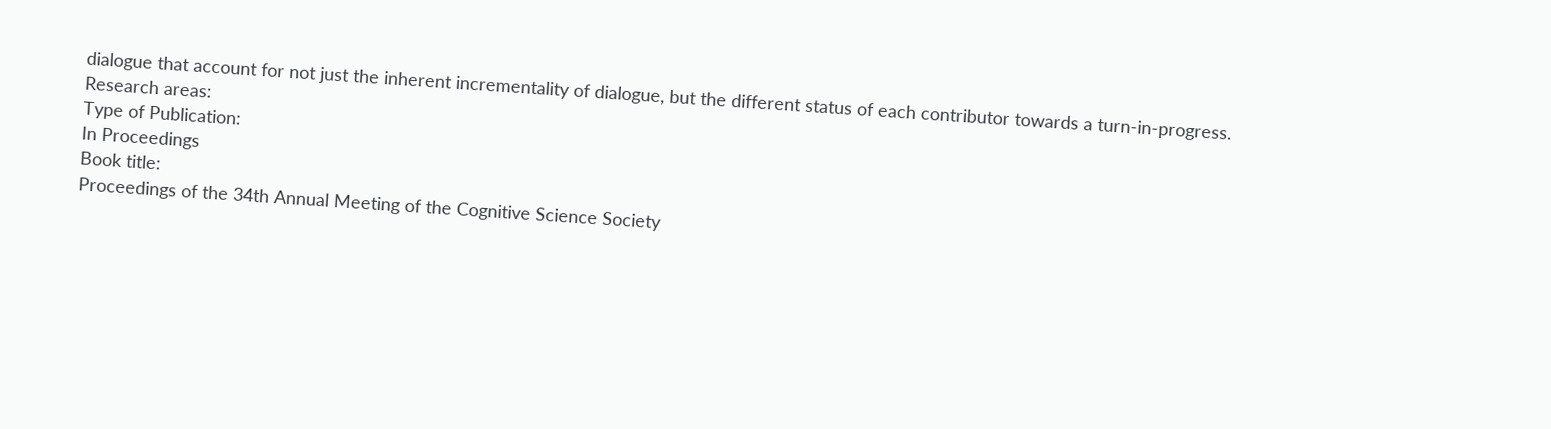dialogue that account for not just the inherent incrementality of dialogue, but the different status of each contributor towards a turn-in-progress.
Research areas:
Type of Publication:
In Proceedings
Book title:
Proceedings of the 34th Annual Meeting of the Cognitive Science Society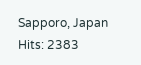Sapporo, Japan
Hits: 2383